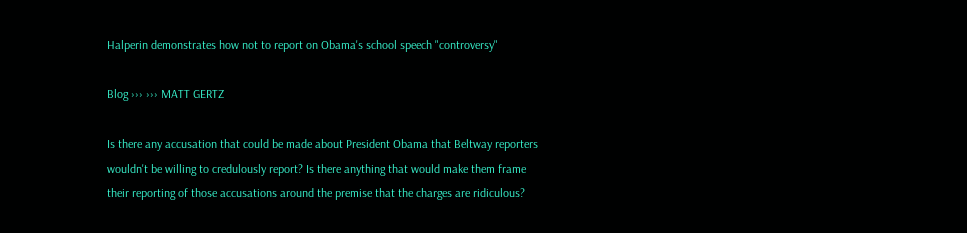Halperin demonstrates how not to report on Obama's school speech "controversy"

Blog ››› ››› MATT GERTZ

Is there any accusation that could be made about President Obama that Beltway reporters wouldn't be willing to credulously report? Is there anything that would make them frame their reporting of those accusations around the premise that the charges are ridiculous?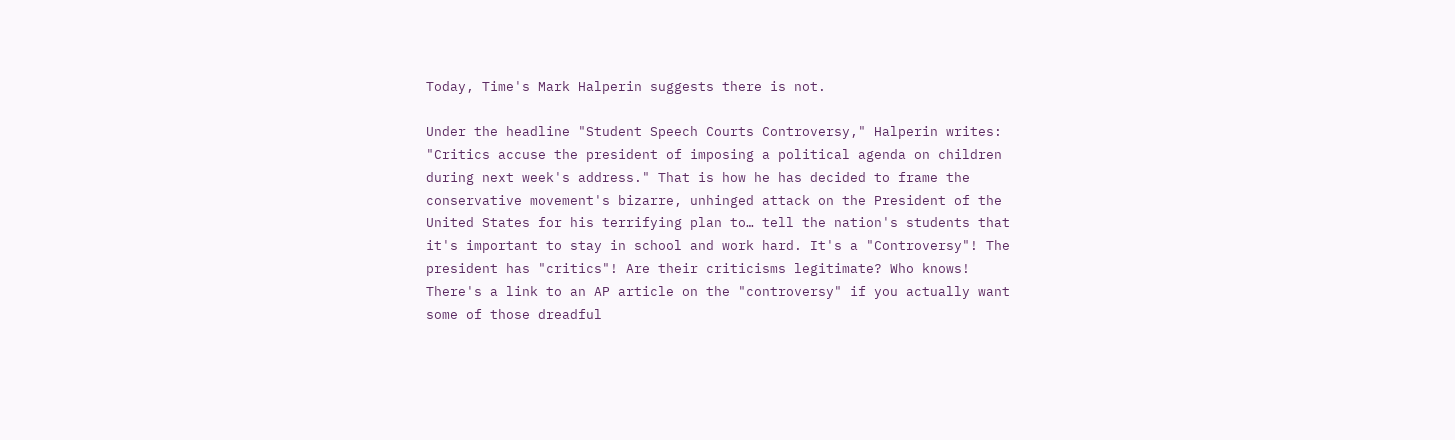Today, Time's Mark Halperin suggests there is not.

Under the headline "Student Speech Courts Controversy," Halperin writes: "Critics accuse the president of imposing a political agenda on children during next week's address." That is how he has decided to frame the conservative movement's bizarre, unhinged attack on the President of the United States for his terrifying plan to… tell the nation's students that it's important to stay in school and work hard. It's a "Controversy"! The president has "critics"! Are their criticisms legitimate? Who knows! There's a link to an AP article on the "controversy" if you actually want some of those dreadful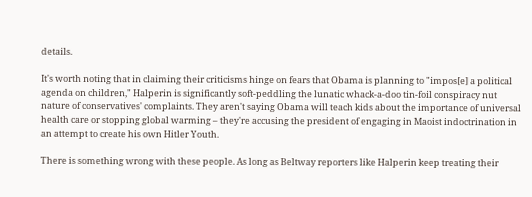details.

It's worth noting that in claiming their criticisms hinge on fears that Obama is planning to "impos[e] a political agenda on children," Halperin is significantly soft-peddling the lunatic whack-a-doo tin-foil conspiracy nut nature of conservatives' complaints. They aren't saying Obama will teach kids about the importance of universal health care or stopping global warming – they're accusing the president of engaging in Maoist indoctrination in an attempt to create his own Hitler Youth.

There is something wrong with these people. As long as Beltway reporters like Halperin keep treating their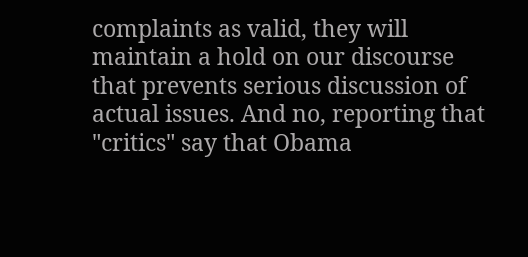complaints as valid, they will maintain a hold on our discourse that prevents serious discussion of actual issues. And no, reporting that "critics" say that Obama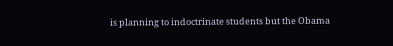is planning to indoctrinate students but the Obama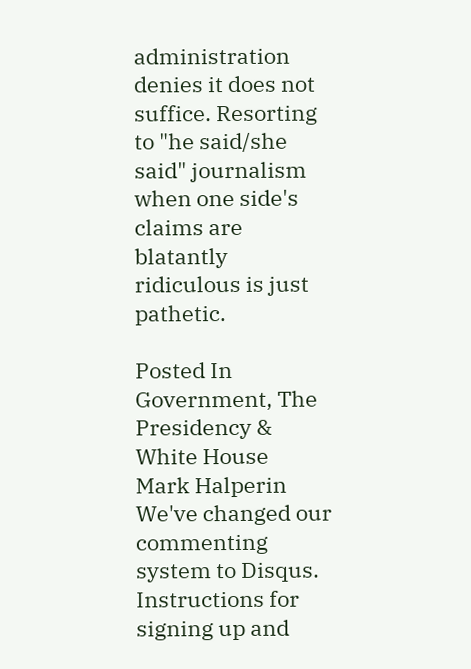administration denies it does not suffice. Resorting to "he said/she said" journalism when one side's claims are blatantly ridiculous is just pathetic.

Posted In
Government, The Presidency & White House
Mark Halperin
We've changed our commenting system to Disqus.
Instructions for signing up and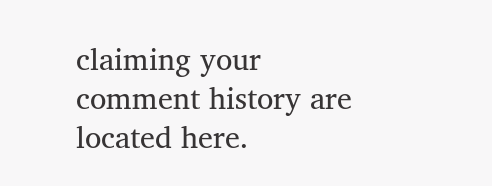claiming your comment history are located here.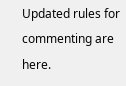Updated rules for commenting are here.